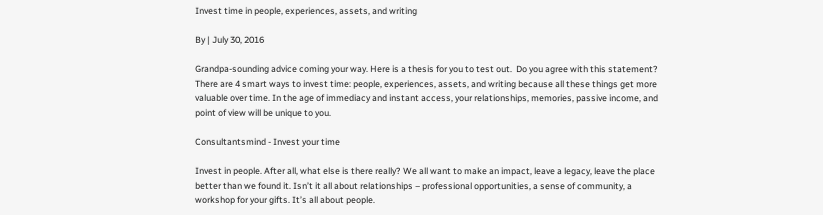Invest time in people, experiences, assets, and writing

By | July 30, 2016

Grandpa-sounding advice coming your way. Here is a thesis for you to test out.  Do you agree with this statement? There are 4 smart ways to invest time: people, experiences, assets, and writing because all these things get more valuable over time. In the age of immediacy and instant access, your relationships, memories, passive income, and point of view will be unique to you.

Consultantsmind - Invest your time

Invest in people. After all, what else is there really? We all want to make an impact, leave a legacy, leave the place better than we found it. Isn’t it all about relationships – professional opportunities, a sense of community, a workshop for your gifts. It’s all about people.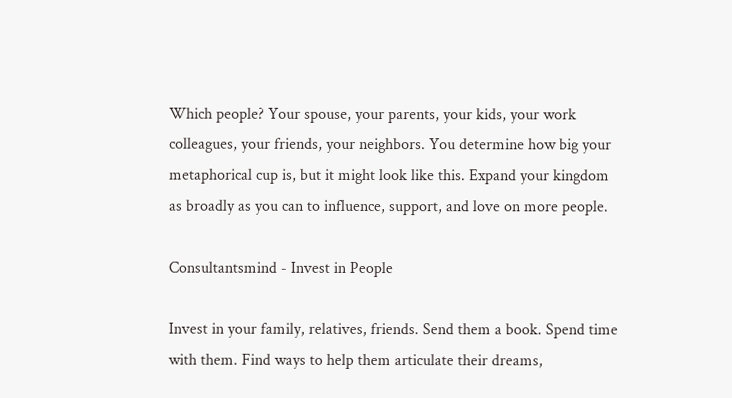Which people? Your spouse, your parents, your kids, your work colleagues, your friends, your neighbors. You determine how big your metaphorical cup is, but it might look like this. Expand your kingdom as broadly as you can to influence, support, and love on more people.

Consultantsmind - Invest in People

Invest in your family, relatives, friends. Send them a book. Spend time with them. Find ways to help them articulate their dreams,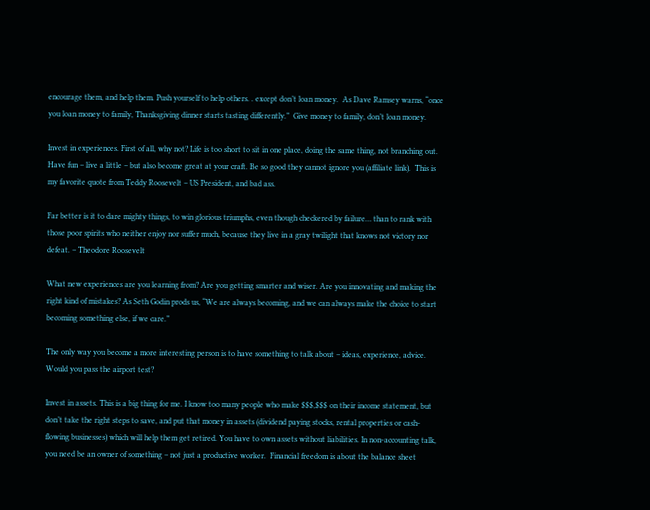encourage them, and help them. Push yourself to help others. . except don’t loan money.  As Dave Ramsey warns, “once you loan money to family, Thanksgiving dinner starts tasting differently.”  Give money to family, don’t loan money.

Invest in experiences. First of all, why not? Life is too short to sit in one place, doing the same thing, not branching out. Have fun – live a little – but also become great at your craft. Be so good they cannot ignore you (affiliate link).  This is my favorite quote from Teddy Roosevelt – US President, and bad ass.

Far better is it to dare mighty things, to win glorious triumphs, even though checkered by failure… than to rank with those poor spirits who neither enjoy nor suffer much, because they live in a gray twilight that knows not victory nor defeat. – Theodore Roosevelt

What new experiences are you learning from? Are you getting smarter and wiser. Are you innovating and making the right kind of mistakes? As Seth Godin prods us, “We are always becoming, and we can always make the choice to start becoming something else, if we care.”

The only way you become a more interesting person is to have something to talk about – ideas, experience, advice. Would you pass the airport test?

Invest in assets. This is a big thing for me. I know too many people who make $$$,$$$ on their income statement, but don’t take the right steps to save, and put that money in assets (dividend paying stocks, rental properties or cash-flowing businesses) which will help them get retired. You have to own assets without liabilities. In non-accounting talk, you need be an owner of something – not just a productive worker.  Financial freedom is about the balance sheet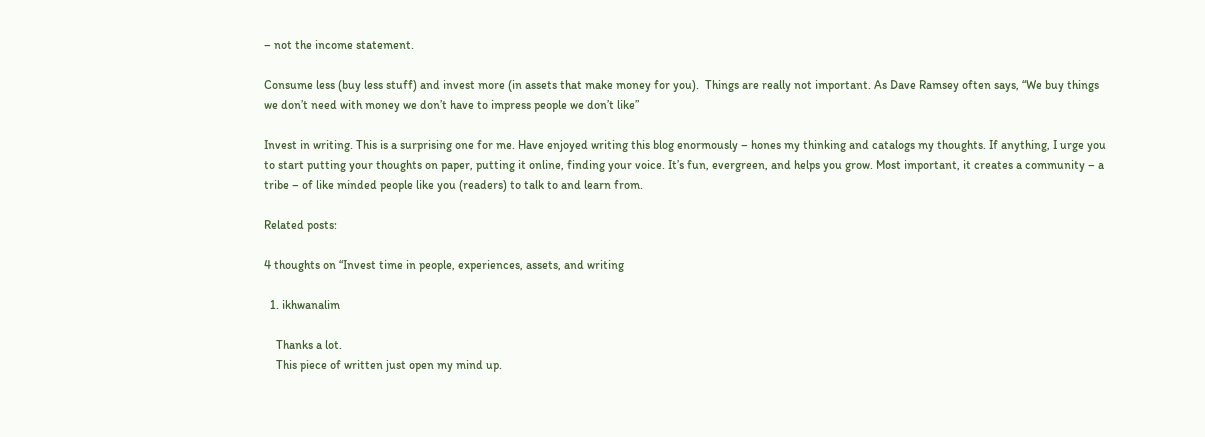– not the income statement.

Consume less (buy less stuff) and invest more (in assets that make money for you).  Things are really not important. As Dave Ramsey often says, “We buy things we don’t need with money we don’t have to impress people we don’t like”

Invest in writing. This is a surprising one for me. Have enjoyed writing this blog enormously – hones my thinking and catalogs my thoughts. If anything, I urge you to start putting your thoughts on paper, putting it online, finding your voice. It’s fun, evergreen, and helps you grow. Most important, it creates a community – a tribe – of like minded people like you (readers) to talk to and learn from.

Related posts:

4 thoughts on “Invest time in people, experiences, assets, and writing

  1. ikhwanalim

    Thanks a lot.
    This piece of written just open my mind up.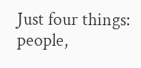Just four things: people,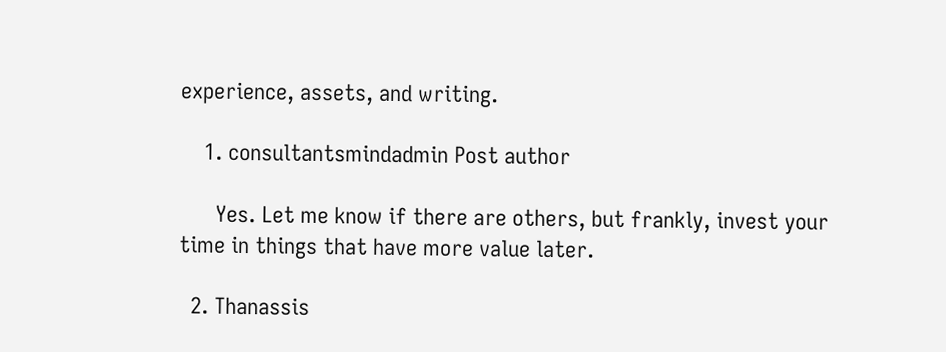experience, assets, and writing.

    1. consultantsmindadmin Post author

      Yes. Let me know if there are others, but frankly, invest your time in things that have more value later.

  2. Thanassis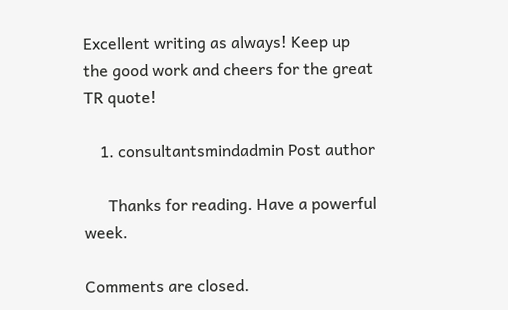Excellent writing as always! Keep up the good work and cheers for the great TR quote!

    1. consultantsmindadmin Post author

      Thanks for reading. Have a powerful week.

Comments are closed.